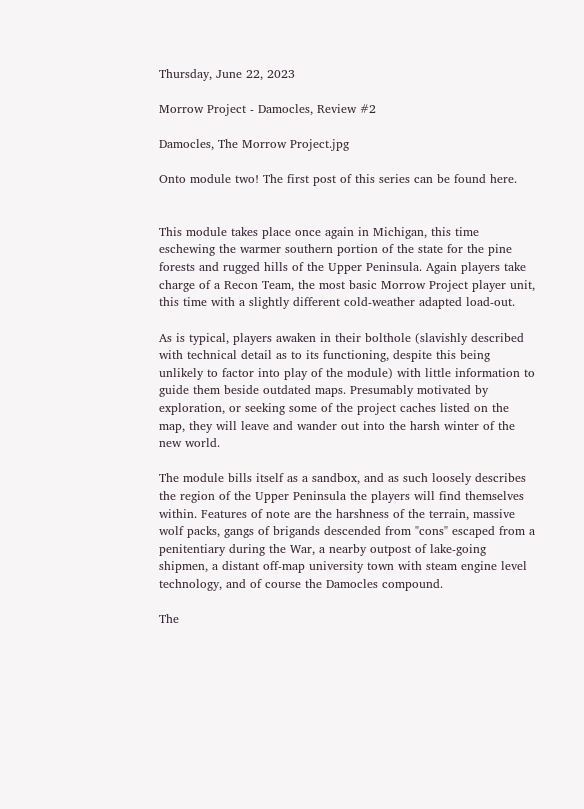Thursday, June 22, 2023

Morrow Project - Damocles, Review #2

Damocles, The Morrow Project.jpg

Onto module two! The first post of this series can be found here.


This module takes place once again in Michigan, this time eschewing the warmer southern portion of the state for the pine forests and rugged hills of the Upper Peninsula. Again players take charge of a Recon Team, the most basic Morrow Project player unit, this time with a slightly different cold-weather adapted load-out.

As is typical, players awaken in their bolthole (slavishly described with technical detail as to its functioning, despite this being unlikely to factor into play of the module) with little information to guide them beside outdated maps. Presumably motivated by exploration, or seeking some of the project caches listed on the map, they will leave and wander out into the harsh winter of the new world.

The module bills itself as a sandbox, and as such loosely describes the region of the Upper Peninsula the players will find themselves within. Features of note are the harshness of the terrain, massive wolf packs, gangs of brigands descended from "cons" escaped from a penitentiary during the War, a nearby outpost of lake-going shipmen, a distant off-map university town with steam engine level technology, and of course the Damocles compound.

The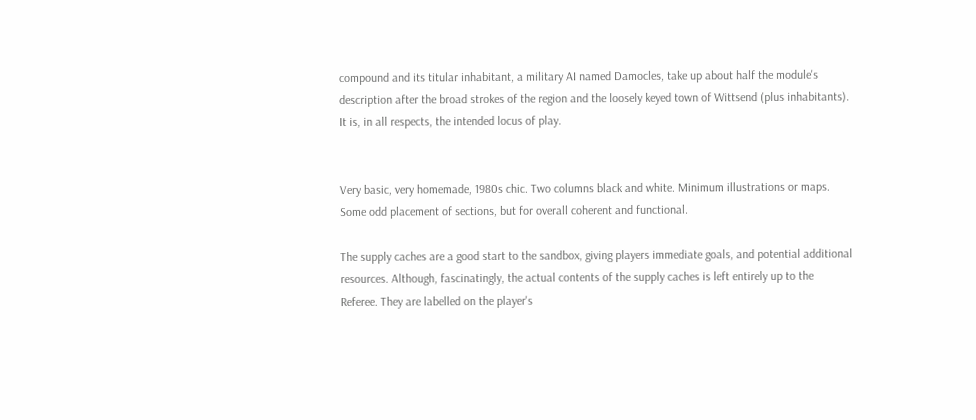compound and its titular inhabitant, a military AI named Damocles, take up about half the module's description after the broad strokes of the region and the loosely keyed town of Wittsend (plus inhabitants). It is, in all respects, the intended locus of play.


Very basic, very homemade, 1980s chic. Two columns black and white. Minimum illustrations or maps. Some odd placement of sections, but for overall coherent and functional.

The supply caches are a good start to the sandbox, giving players immediate goals, and potential additional resources. Although, fascinatingly, the actual contents of the supply caches is left entirely up to the Referee. They are labelled on the player's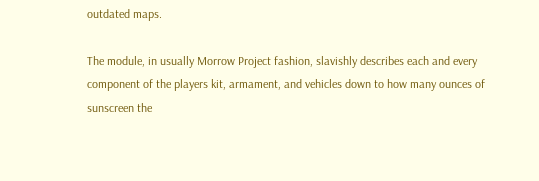outdated maps.

The module, in usually Morrow Project fashion, slavishly describes each and every component of the players kit, armament, and vehicles down to how many ounces of sunscreen the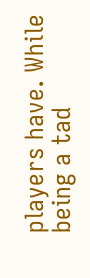players have. While being a tad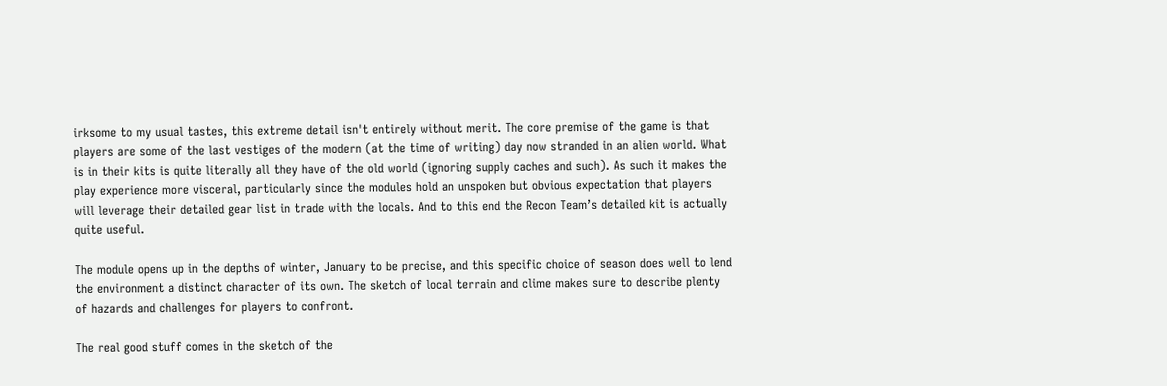irksome to my usual tastes, this extreme detail isn't entirely without merit. The core premise of the game is that players are some of the last vestiges of the modern (at the time of writing) day now stranded in an alien world. What is in their kits is quite literally all they have of the old world (ignoring supply caches and such). As such it makes the play experience more visceral, particularly since the modules hold an unspoken but obvious expectation that players will leverage their detailed gear list in trade with the locals. And to this end the Recon Team’s detailed kit is actually quite useful.

The module opens up in the depths of winter, January to be precise, and this specific choice of season does well to lend the environment a distinct character of its own. The sketch of local terrain and clime makes sure to describe plenty of hazards and challenges for players to confront.

The real good stuff comes in the sketch of the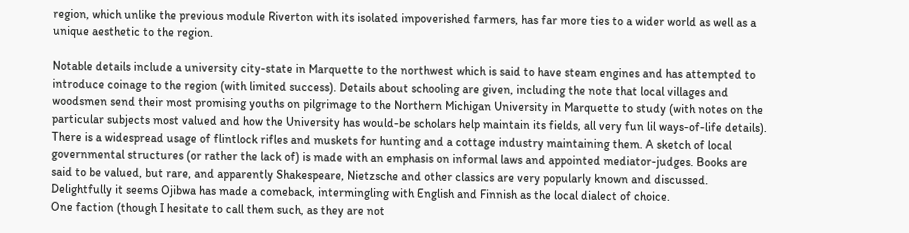region, which unlike the previous module Riverton with its isolated impoverished farmers, has far more ties to a wider world as well as a unique aesthetic to the region.

Notable details include a university city-state in Marquette to the northwest which is said to have steam engines and has attempted to introduce coinage to the region (with limited success). Details about schooling are given, including the note that local villages and woodsmen send their most promising youths on pilgrimage to the Northern Michigan University in Marquette to study (with notes on the particular subjects most valued and how the University has would-be scholars help maintain its fields, all very fun lil ways-of-life details). There is a widespread usage of flintlock rifles and muskets for hunting and a cottage industry maintaining them. A sketch of local governmental structures (or rather the lack of) is made with an emphasis on informal laws and appointed mediator-judges. Books are said to be valued, but rare, and apparently Shakespeare, Nietzsche and other classics are very popularly known and discussed. Delightfully it seems Ojibwa has made a comeback, intermingling with English and Finnish as the local dialect of choice.
One faction (though I hesitate to call them such, as they are not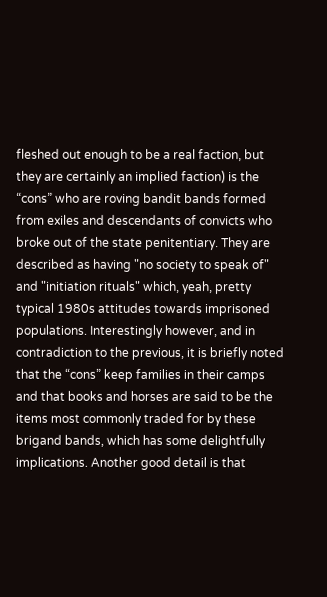fleshed out enough to be a real faction, but they are certainly an implied faction) is the “cons” who are roving bandit bands formed from exiles and descendants of convicts who broke out of the state penitentiary. They are described as having "no society to speak of" and "initiation rituals" which, yeah, pretty typical 1980s attitudes towards imprisoned populations. Interestingly however, and in contradiction to the previous, it is briefly noted that the “cons” keep families in their camps and that books and horses are said to be the items most commonly traded for by these brigand bands, which has some delightfully implications. Another good detail is that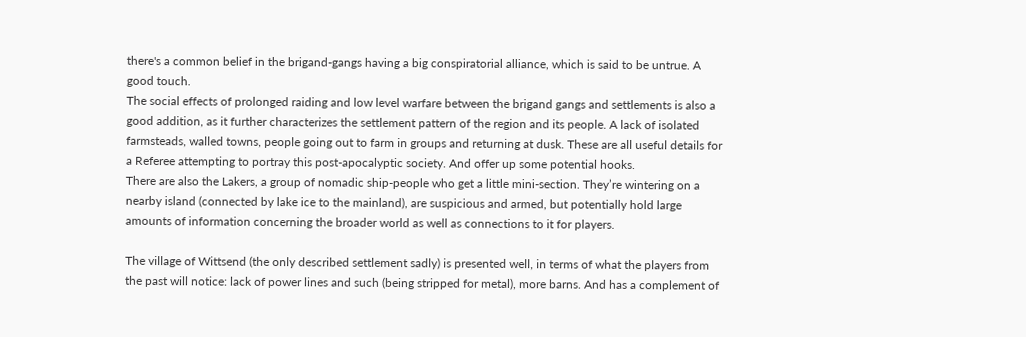there's a common belief in the brigand-gangs having a big conspiratorial alliance, which is said to be untrue. A good touch.
The social effects of prolonged raiding and low level warfare between the brigand gangs and settlements is also a good addition, as it further characterizes the settlement pattern of the region and its people. A lack of isolated farmsteads, walled towns, people going out to farm in groups and returning at dusk. These are all useful details for a Referee attempting to portray this post-apocalyptic society. And offer up some potential hooks.
There are also the Lakers, a group of nomadic ship-people who get a little mini-section. They’re wintering on a nearby island (connected by lake ice to the mainland), are suspicious and armed, but potentially hold large amounts of information concerning the broader world as well as connections to it for players.

The village of Wittsend (the only described settlement sadly) is presented well, in terms of what the players from the past will notice: lack of power lines and such (being stripped for metal), more barns. And has a complement of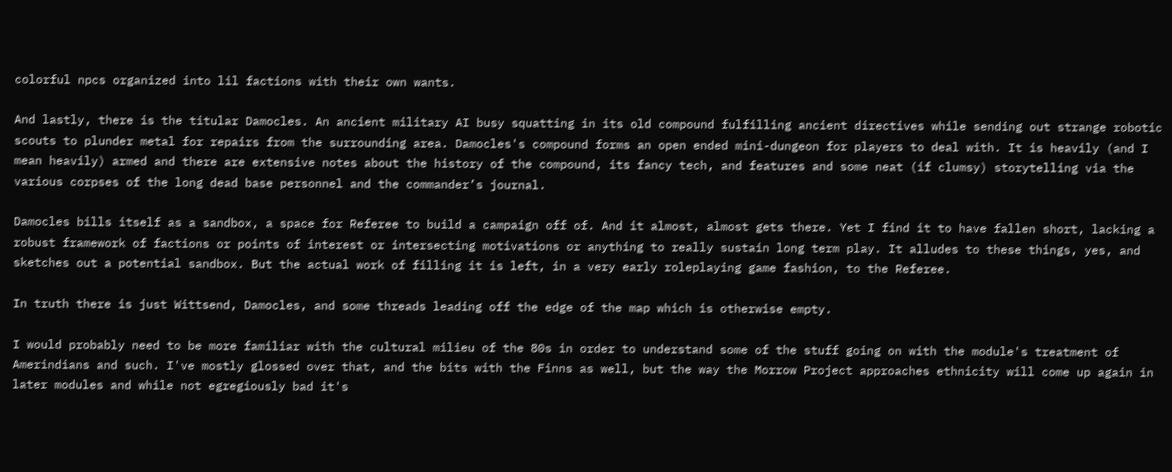colorful npcs organized into lil factions with their own wants.

And lastly, there is the titular Damocles. An ancient military AI busy squatting in its old compound fulfilling ancient directives while sending out strange robotic scouts to plunder metal for repairs from the surrounding area. Damocles's compound forms an open ended mini-dungeon for players to deal with. It is heavily (and I mean heavily) armed and there are extensive notes about the history of the compound, its fancy tech, and features and some neat (if clumsy) storytelling via the various corpses of the long dead base personnel and the commander’s journal.

Damocles bills itself as a sandbox, a space for Referee to build a campaign off of. And it almost, almost gets there. Yet I find it to have fallen short, lacking a robust framework of factions or points of interest or intersecting motivations or anything to really sustain long term play. It alludes to these things, yes, and sketches out a potential sandbox. But the actual work of filling it is left, in a very early roleplaying game fashion, to the Referee.

In truth there is just Wittsend, Damocles, and some threads leading off the edge of the map which is otherwise empty.

I would probably need to be more familiar with the cultural milieu of the 80s in order to understand some of the stuff going on with the module's treatment of Amerindians and such. I've mostly glossed over that, and the bits with the Finns as well, but the way the Morrow Project approaches ethnicity will come up again in later modules and while not egregiously bad it's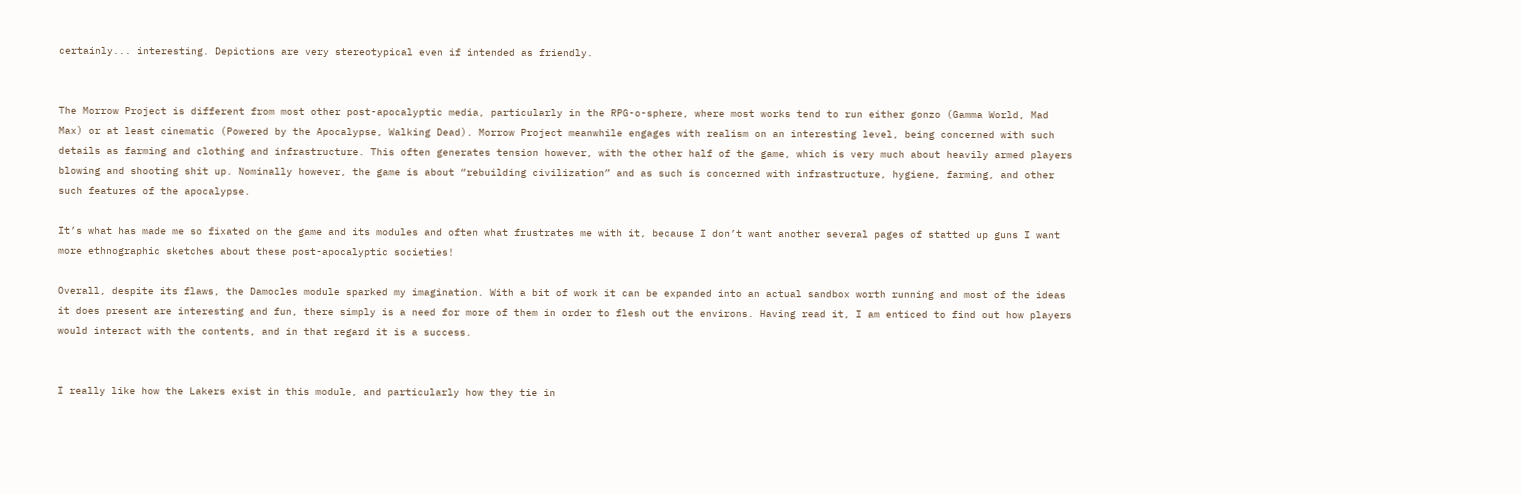certainly... interesting. Depictions are very stereotypical even if intended as friendly.


The Morrow Project is different from most other post-apocalyptic media, particularly in the RPG-o-sphere, where most works tend to run either gonzo (Gamma World, Mad Max) or at least cinematic (Powered by the Apocalypse, Walking Dead). Morrow Project meanwhile engages with realism on an interesting level, being concerned with such details as farming and clothing and infrastructure. This often generates tension however, with the other half of the game, which is very much about heavily armed players blowing and shooting shit up. Nominally however, the game is about “rebuilding civilization” and as such is concerned with infrastructure, hygiene, farming, and other such features of the apocalypse.

It’s what has made me so fixated on the game and its modules and often what frustrates me with it, because I don’t want another several pages of statted up guns I want more ethnographic sketches about these post-apocalyptic societies!

Overall, despite its flaws, the Damocles module sparked my imagination. With a bit of work it can be expanded into an actual sandbox worth running and most of the ideas it does present are interesting and fun, there simply is a need for more of them in order to flesh out the environs. Having read it, I am enticed to find out how players would interact with the contents, and in that regard it is a success.


I really like how the Lakers exist in this module, and particularly how they tie in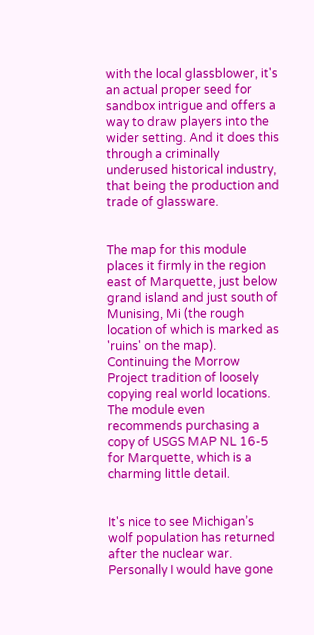with the local glassblower, it's an actual proper seed for sandbox intrigue and offers a way to draw players into the wider setting. And it does this through a criminally underused historical industry, that being the production and trade of glassware.


The map for this module places it firmly in the region east of Marquette, just below grand island and just south of Munising, Mi (the rough location of which is marked as 'ruins' on the map). Continuing the Morrow Project tradition of loosely copying real world locations. The module even recommends purchasing a copy of USGS MAP NL 16-5 for Marquette, which is a charming little detail.


It's nice to see Michigan’s wolf population has returned after the nuclear war. Personally I would have gone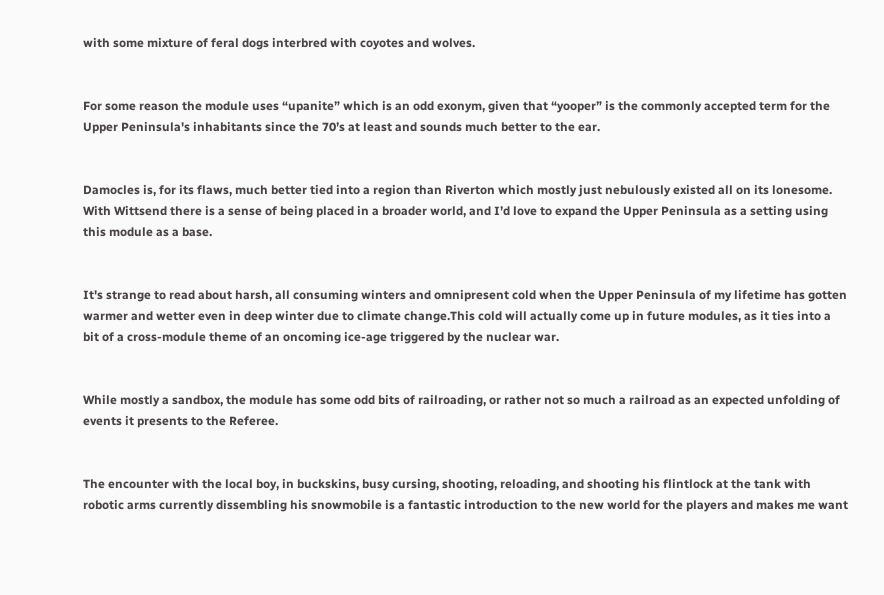with some mixture of feral dogs interbred with coyotes and wolves.


For some reason the module uses “upanite” which is an odd exonym, given that “yooper” is the commonly accepted term for the Upper Peninsula's inhabitants since the 70’s at least and sounds much better to the ear.


Damocles is, for its flaws, much better tied into a region than Riverton which mostly just nebulously existed all on its lonesome. With Wittsend there is a sense of being placed in a broader world, and I’d love to expand the Upper Peninsula as a setting using this module as a base.


It's strange to read about harsh, all consuming winters and omnipresent cold when the Upper Peninsula of my lifetime has gotten warmer and wetter even in deep winter due to climate change.This cold will actually come up in future modules, as it ties into a bit of a cross-module theme of an oncoming ice-age triggered by the nuclear war.


While mostly a sandbox, the module has some odd bits of railroading, or rather not so much a railroad as an expected unfolding of events it presents to the Referee.


The encounter with the local boy, in buckskins, busy cursing, shooting, reloading, and shooting his flintlock at the tank with robotic arms currently dissembling his snowmobile is a fantastic introduction to the new world for the players and makes me want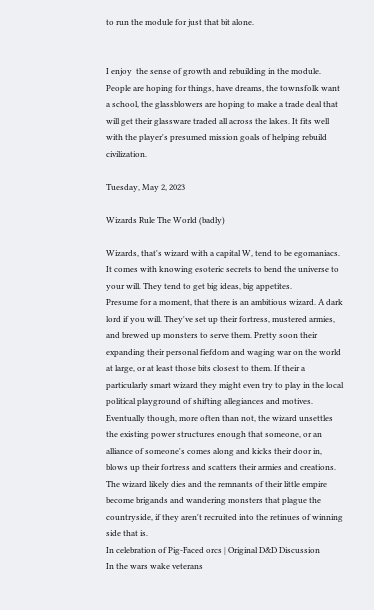to run the module for just that bit alone.


I enjoy  the sense of growth and rebuilding in the module. People are hoping for things, have dreams, the townsfolk want a school, the glassblowers are hoping to make a trade deal that will get their glassware traded all across the lakes. It fits well with the player's presumed mission goals of helping rebuild civilization.

Tuesday, May 2, 2023

Wizards Rule The World (badly)

Wizards, that's wizard with a capital W, tend to be egomaniacs. It comes with knowing esoteric secrets to bend the universe to your will. They tend to get big ideas, big appetites.
Presume for a moment, that there is an ambitious wizard. A dark lord if you will. They've set up their fortress, mustered armies, and brewed up monsters to serve them. Pretty soon their expanding their personal fiefdom and waging war on the world at large, or at least those bits closest to them. If their a particularly smart wizard they might even try to play in the local political playground of shifting allegiances and motives.
Eventually though, more often than not, the wizard unsettles the existing power structures enough that someone, or an alliance of someone's comes along and kicks their door in, blows up their fortress and scatters their armies and creations.
The wizard likely dies and the remnants of their little empire become brigands and wandering monsters that plague the countryside, if they aren't recruited into the retinues of winning side that is.
In celebration of Pig-Faced orcs | Original D&D Discussion
In the wars wake veterans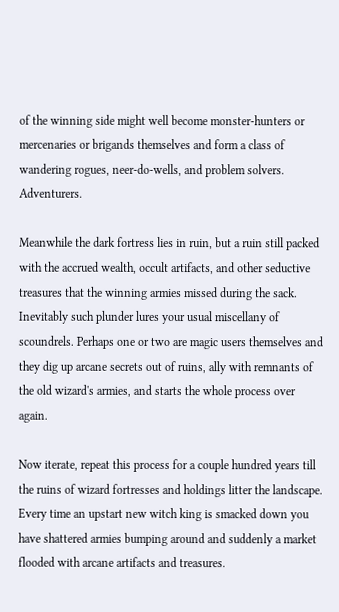of the winning side might well become monster-hunters or mercenaries or brigands themselves and form a class of wandering rogues, neer-do-wells, and problem solvers. Adventurers.

Meanwhile the dark fortress lies in ruin, but a ruin still packed with the accrued wealth, occult artifacts, and other seductive treasures that the winning armies missed during the sack. Inevitably such plunder lures your usual miscellany of scoundrels. Perhaps one or two are magic users themselves and they dig up arcane secrets out of ruins, ally with remnants of the old wizard's armies, and starts the whole process over again.

Now iterate, repeat this process for a couple hundred years till the ruins of wizard fortresses and holdings litter the landscape. Every time an upstart new witch king is smacked down you have shattered armies bumping around and suddenly a market flooded with arcane artifacts and treasures.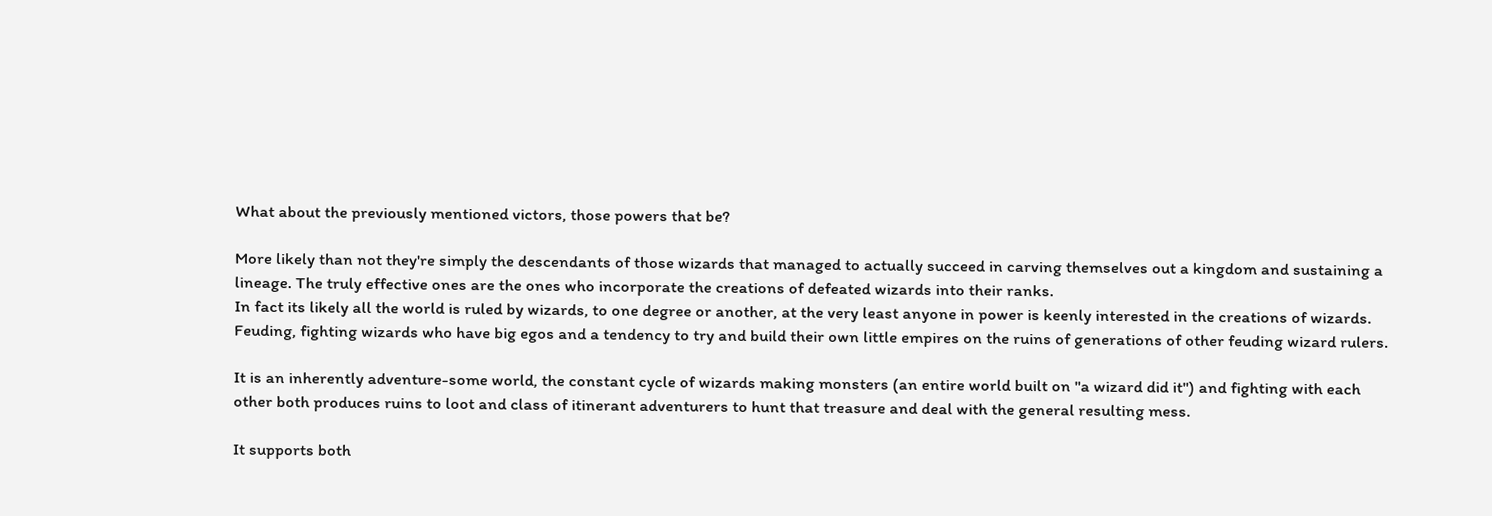What about the previously mentioned victors, those powers that be?

More likely than not they're simply the descendants of those wizards that managed to actually succeed in carving themselves out a kingdom and sustaining a lineage. The truly effective ones are the ones who incorporate the creations of defeated wizards into their ranks.
In fact its likely all the world is ruled by wizards, to one degree or another, at the very least anyone in power is keenly interested in the creations of wizards. Feuding, fighting wizards who have big egos and a tendency to try and build their own little empires on the ruins of generations of other feuding wizard rulers.

It is an inherently adventure-some world, the constant cycle of wizards making monsters (an entire world built on "a wizard did it") and fighting with each other both produces ruins to loot and class of itinerant adventurers to hunt that treasure and deal with the general resulting mess.

It supports both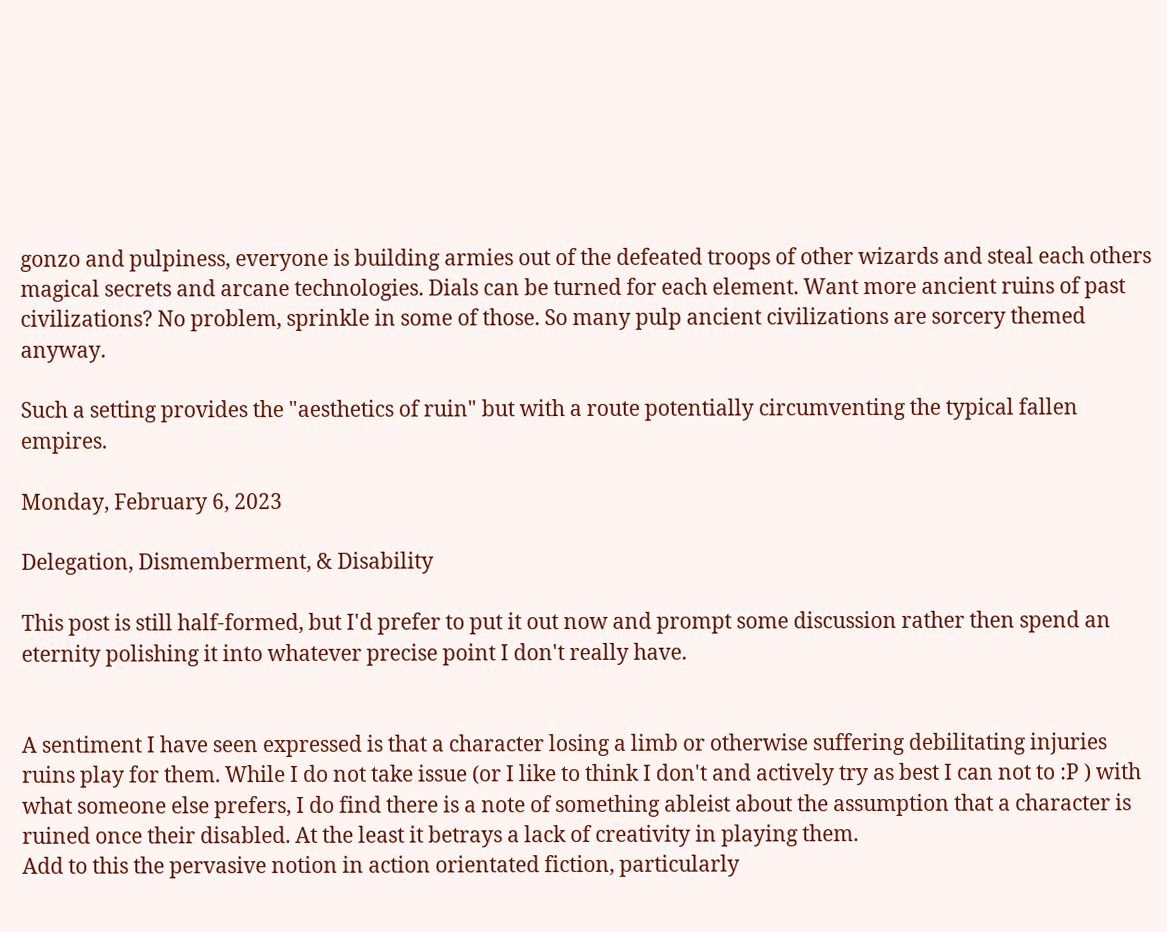gonzo and pulpiness, everyone is building armies out of the defeated troops of other wizards and steal each others magical secrets and arcane technologies. Dials can be turned for each element. Want more ancient ruins of past civilizations? No problem, sprinkle in some of those. So many pulp ancient civilizations are sorcery themed anyway.

Such a setting provides the "aesthetics of ruin" but with a route potentially circumventing the typical fallen empires.

Monday, February 6, 2023

Delegation, Dismemberment, & Disability

This post is still half-formed, but I'd prefer to put it out now and prompt some discussion rather then spend an eternity polishing it into whatever precise point I don't really have.


A sentiment I have seen expressed is that a character losing a limb or otherwise suffering debilitating injuries ruins play for them. While I do not take issue (or I like to think I don't and actively try as best I can not to :P ) with what someone else prefers, I do find there is a note of something ableist about the assumption that a character is ruined once their disabled. At the least it betrays a lack of creativity in playing them.
Add to this the pervasive notion in action orientated fiction, particularly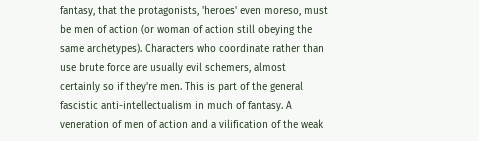fantasy, that the protagonists, 'heroes' even moreso, must be men of action (or woman of action still obeying the same archetypes). Characters who coordinate rather than use brute force are usually evil schemers, almost certainly so if they're men. This is part of the general fascistic anti-intellectualism in much of fantasy. A veneration of men of action and a vilification of the weak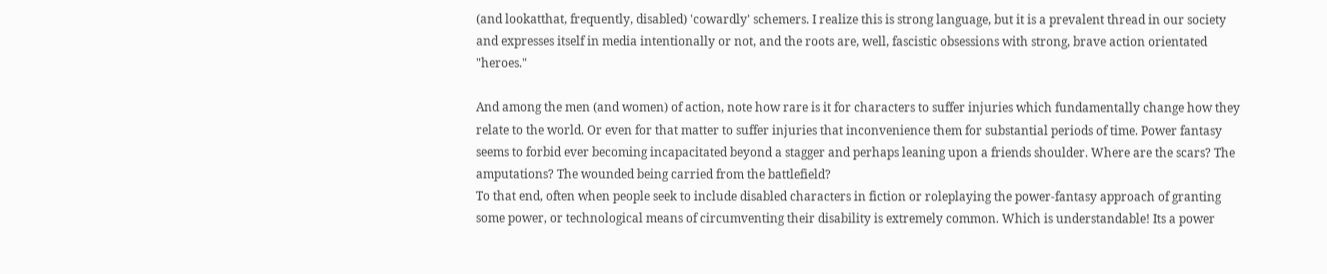(and lookatthat, frequently, disabled) 'cowardly' schemers. I realize this is strong language, but it is a prevalent thread in our society and expresses itself in media intentionally or not, and the roots are, well, fascistic obsessions with strong, brave action orientated "heroes."

And among the men (and women) of action, note how rare is it for characters to suffer injuries which fundamentally change how they relate to the world. Or even for that matter to suffer injuries that inconvenience them for substantial periods of time. Power fantasy seems to forbid ever becoming incapacitated beyond a stagger and perhaps leaning upon a friends shoulder. Where are the scars? The amputations? The wounded being carried from the battlefield?
To that end, often when people seek to include disabled characters in fiction or roleplaying the power-fantasy approach of granting some power, or technological means of circumventing their disability is extremely common. Which is understandable! Its a power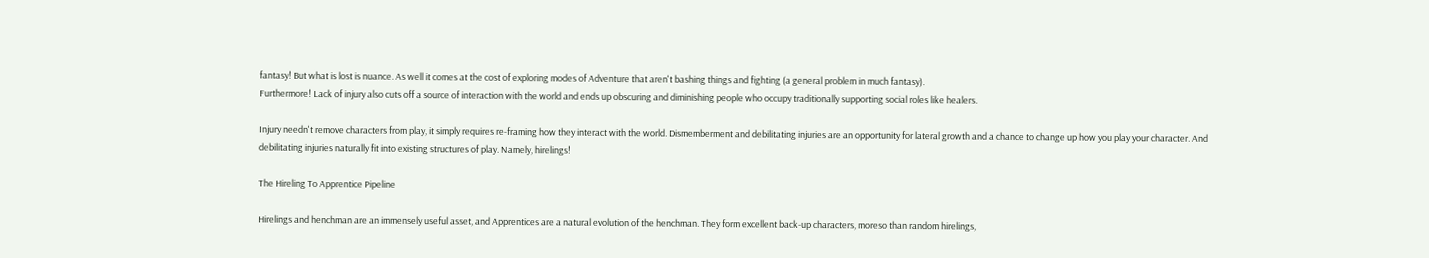fantasy! But what is lost is nuance. As well it comes at the cost of exploring modes of Adventure that aren't bashing things and fighting (a general problem in much fantasy).
Furthermore! Lack of injury also cuts off a source of interaction with the world and ends up obscuring and diminishing people who occupy traditionally supporting social roles like healers.

Injury needn't remove characters from play, it simply requires re-framing how they interact with the world. Dismemberment and debilitating injuries are an opportunity for lateral growth and a chance to change up how you play your character. And debilitating injuries naturally fit into existing structures of play. Namely, hirelings!

The Hireling To Apprentice Pipeline

Hirelings and henchman are an immensely useful asset, and Apprentices are a natural evolution of the henchman. They form excellent back-up characters, moreso than random hirelings,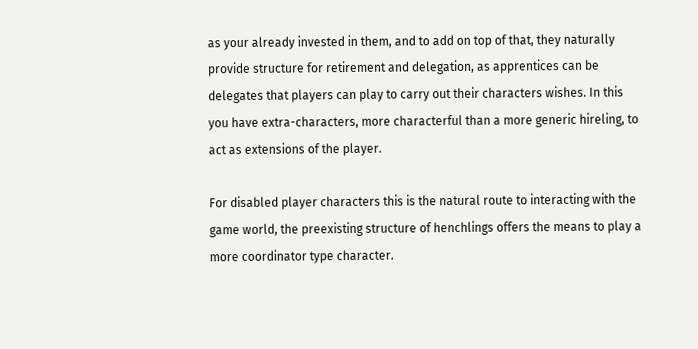as your already invested in them, and to add on top of that, they naturally provide structure for retirement and delegation, as apprentices can be delegates that players can play to carry out their characters wishes. In this you have extra-characters, more characterful than a more generic hireling, to act as extensions of the player.

For disabled player characters this is the natural route to interacting with the game world, the preexisting structure of henchlings offers the means to play a more coordinator type character.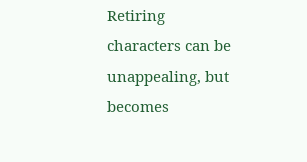Retiring characters can be unappealing, but becomes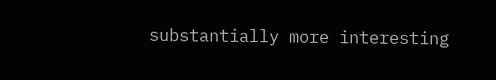substantially more interesting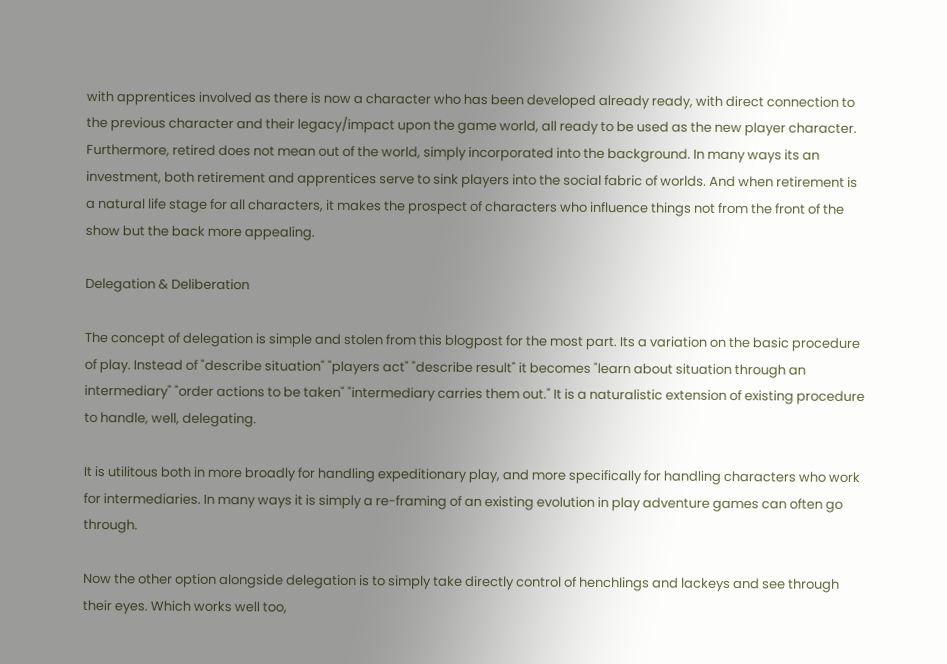with apprentices involved as there is now a character who has been developed already ready, with direct connection to the previous character and their legacy/impact upon the game world, all ready to be used as the new player character.
Furthermore, retired does not mean out of the world, simply incorporated into the background. In many ways its an investment, both retirement and apprentices serve to sink players into the social fabric of worlds. And when retirement is a natural life stage for all characters, it makes the prospect of characters who influence things not from the front of the show but the back more appealing.

Delegation & Deliberation

The concept of delegation is simple and stolen from this blogpost for the most part. Its a variation on the basic procedure of play. Instead of "describe situation" "players act" "describe result" it becomes "learn about situation through an intermediary" "order actions to be taken" "intermediary carries them out." It is a naturalistic extension of existing procedure to handle, well, delegating.

It is utilitous both in more broadly for handling expeditionary play, and more specifically for handling characters who work for intermediaries. In many ways it is simply a re-framing of an existing evolution in play adventure games can often go through.

Now the other option alongside delegation is to simply take directly control of henchlings and lackeys and see through their eyes. Which works well too,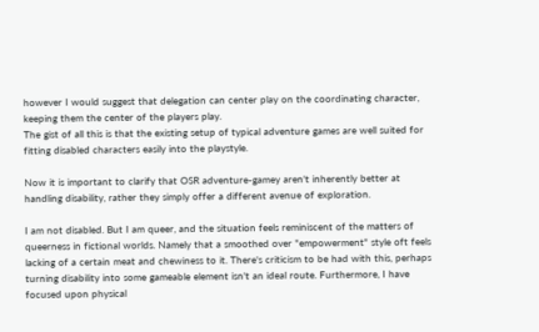however I would suggest that delegation can center play on the coordinating character, keeping them the center of the players play.
The gist of all this is that the existing setup of typical adventure games are well suited for fitting disabled characters easily into the playstyle.

Now it is important to clarify that OSR adventure-gamey aren't inherently better at handling disability, rather they simply offer a different avenue of exploration.

I am not disabled. But I am queer, and the situation feels reminiscent of the matters of queerness in fictional worlds. Namely that a smoothed over "empowerment" style oft feels lacking of a certain meat and chewiness to it. There's criticism to be had with this, perhaps turning disability into some gameable element isn't an ideal route. Furthermore, I have focused upon physical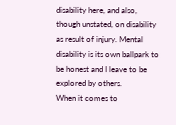disability here, and also, though unstated, on disability as result of injury. Mental disability is its own ballpark to be honest and I leave to be explored by others.
When it comes to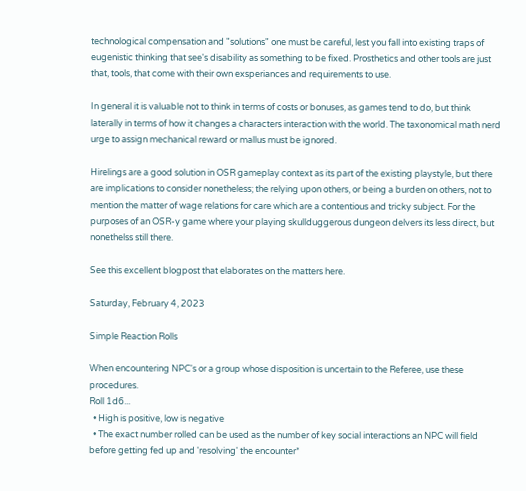technological compensation and "solutions" one must be careful, lest you fall into existing traps of eugenistic thinking that see's disability as something to be fixed. Prosthetics and other tools are just that, tools, that come with their own exsperiances and requirements to use.

In general it is valuable not to think in terms of costs or bonuses, as games tend to do, but think laterally in terms of how it changes a characters interaction with the world. The taxonomical math nerd urge to assign mechanical reward or mallus must be ignored.

Hirelings are a good solution in OSR gameplay context as its part of the existing playstyle, but there are implications to consider nonetheless; the relying upon others, or being a burden on others, not to mention the matter of wage relations for care which are a contentious and tricky subject. For the purposes of an OSR-y game where your playing skullduggerous dungeon delvers its less direct, but nonethelss still there.

See this excellent blogpost that elaborates on the matters here.

Saturday, February 4, 2023

Simple Reaction Rolls

When encountering NPC's or a group whose disposition is uncertain to the Referee, use these procedures.
Roll 1d6...
  • High is positive, low is negative
  • The exact number rolled can be used as the number of key social interactions an NPC will field before getting fed up and 'resolving' the encounter*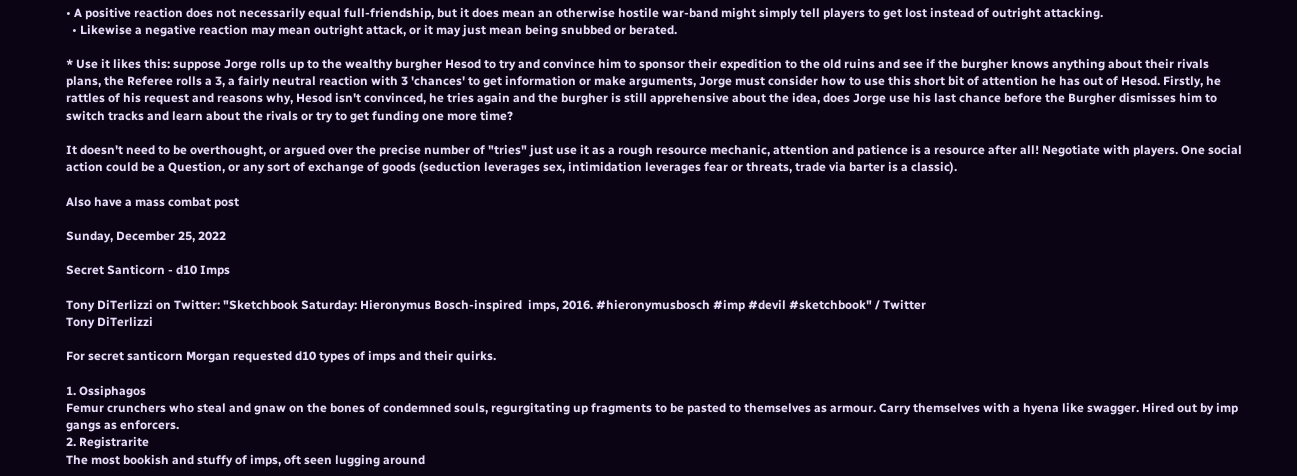• A positive reaction does not necessarily equal full-friendship, but it does mean an otherwise hostile war-band might simply tell players to get lost instead of outright attacking.
  • Likewise a negative reaction may mean outright attack, or it may just mean being snubbed or berated.

* Use it likes this: suppose Jorge rolls up to the wealthy burgher Hesod to try and convince him to sponsor their expedition to the old ruins and see if the burgher knows anything about their rivals plans, the Referee rolls a 3, a fairly neutral reaction with 3 'chances' to get information or make arguments, Jorge must consider how to use this short bit of attention he has out of Hesod. Firstly, he rattles of his request and reasons why, Hesod isn't convinced, he tries again and the burgher is still apprehensive about the idea, does Jorge use his last chance before the Burgher dismisses him to switch tracks and learn about the rivals or try to get funding one more time?

It doesn't need to be overthought, or argued over the precise number of "tries" just use it as a rough resource mechanic, attention and patience is a resource after all! Negotiate with players. One social action could be a Question, or any sort of exchange of goods (seduction leverages sex, intimidation leverages fear or threats, trade via barter is a classic).

Also have a mass combat post

Sunday, December 25, 2022

Secret Santicorn - d10 Imps

Tony DiTerlizzi on Twitter: "Sketchbook Saturday: Hieronymus Bosch-inspired  imps, 2016. #hieronymusbosch #imp #devil #sketchbook" / Twitter
Tony DiTerlizzi

For secret santicorn Morgan requested d10 types of imps and their quirks.

1. Ossiphagos
Femur crunchers who steal and gnaw on the bones of condemned souls, regurgitating up fragments to be pasted to themselves as armour. Carry themselves with a hyena like swagger. Hired out by imp gangs as enforcers.
2. Registrarite
The most bookish and stuffy of imps, oft seen lugging around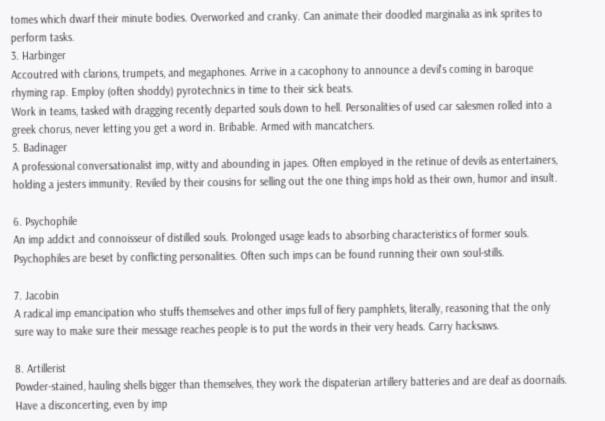tomes which dwarf their minute bodies. Overworked and cranky. Can animate their doodled marginalia as ink sprites to perform tasks.
3. Harbinger
Accoutred with clarions, trumpets, and megaphones. Arrive in a cacophony to announce a devil's coming in baroque rhyming rap. Employ (often shoddy) pyrotechnics in time to their sick beats.
Work in teams, tasked with dragging recently departed souls down to hell. Personalities of used car salesmen rolled into a greek chorus, never letting you get a word in. Bribable. Armed with mancatchers.
5. Badinager
A professional conversationalist imp, witty and abounding in japes. Often employed in the retinue of devils as entertainers, holding a jesters immunity. Reviled by their cousins for selling out the one thing imps hold as their own, humor and insult.

6. Psychophile
An imp addict and connoisseur of distilled souls. Prolonged usage leads to absorbing characteristics of former souls. Psychophiles are beset by conflicting personalities. Often such imps can be found running their own soul-stills.

7. Jacobin
A radical imp emancipation who stuffs themselves and other imps full of fiery pamphlets, literally, reasoning that the only sure way to make sure their message reaches people is to put the words in their very heads. Carry hacksaws.

8. Artillerist
Powder-stained, hauling shells bigger than themselves, they work the dispaterian artillery batteries and are deaf as doornails. Have a disconcerting, even by imp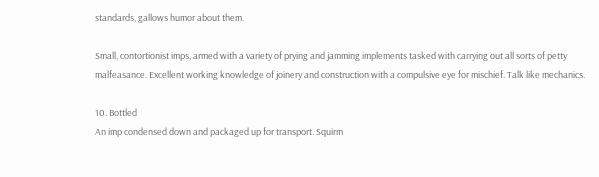standards, gallows humor about them.

Small, contortionist imps, armed with a variety of prying and jamming implements tasked with carrying out all sorts of petty malfeasance. Excellent working knowledge of joinery and construction with a compulsive eye for mischief. Talk like mechanics.

10. Bottled
An imp condensed down and packaged up for transport. Squirm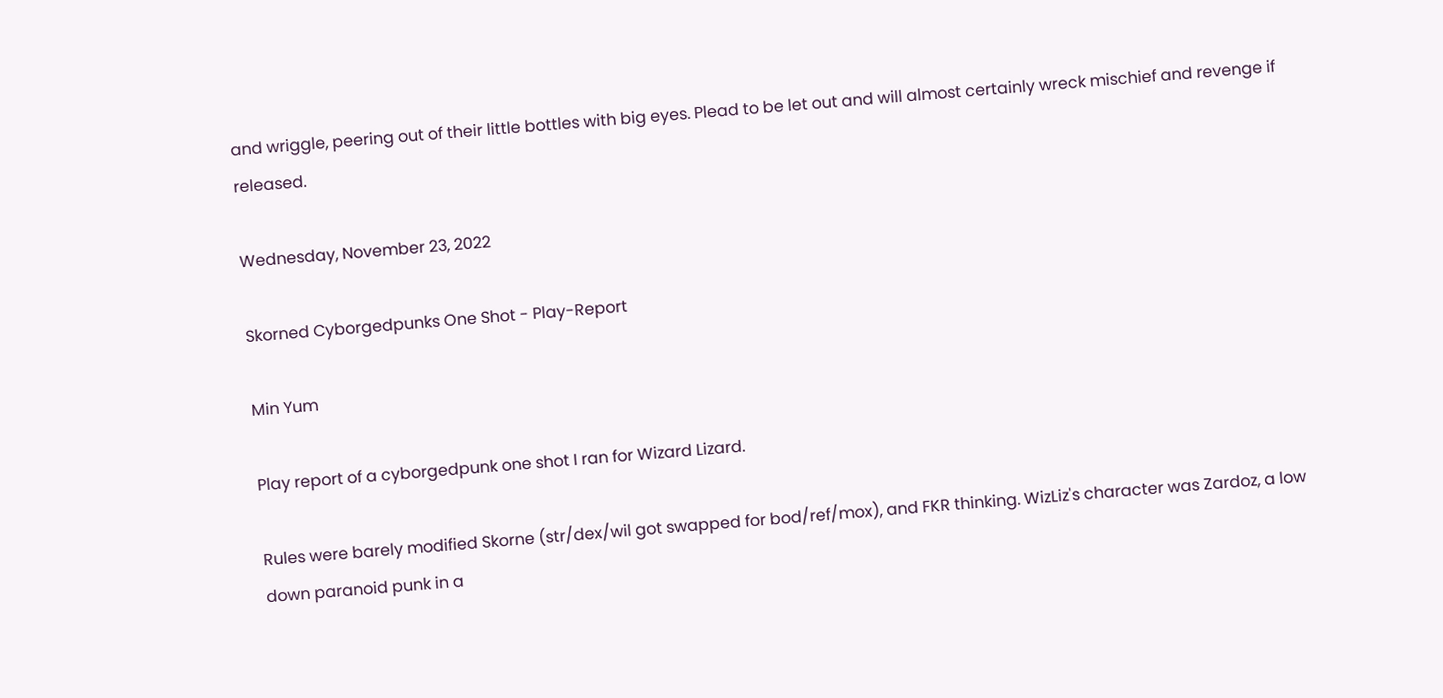and wriggle, peering out of their little bottles with big eyes. Plead to be let out and will almost certainly wreck mischief and revenge if released.

Wednesday, November 23, 2022

Skorned Cyborgedpunks One Shot - Play-Report

Min Yum

Play report of a cyborgedpunk one shot I ran for Wizard Lizard.

Rules were barely modified Skorne (str/dex/wil got swapped for bod/ref/mox), and FKR thinking. WizLiz's character was Zardoz, a low down paranoid punk in a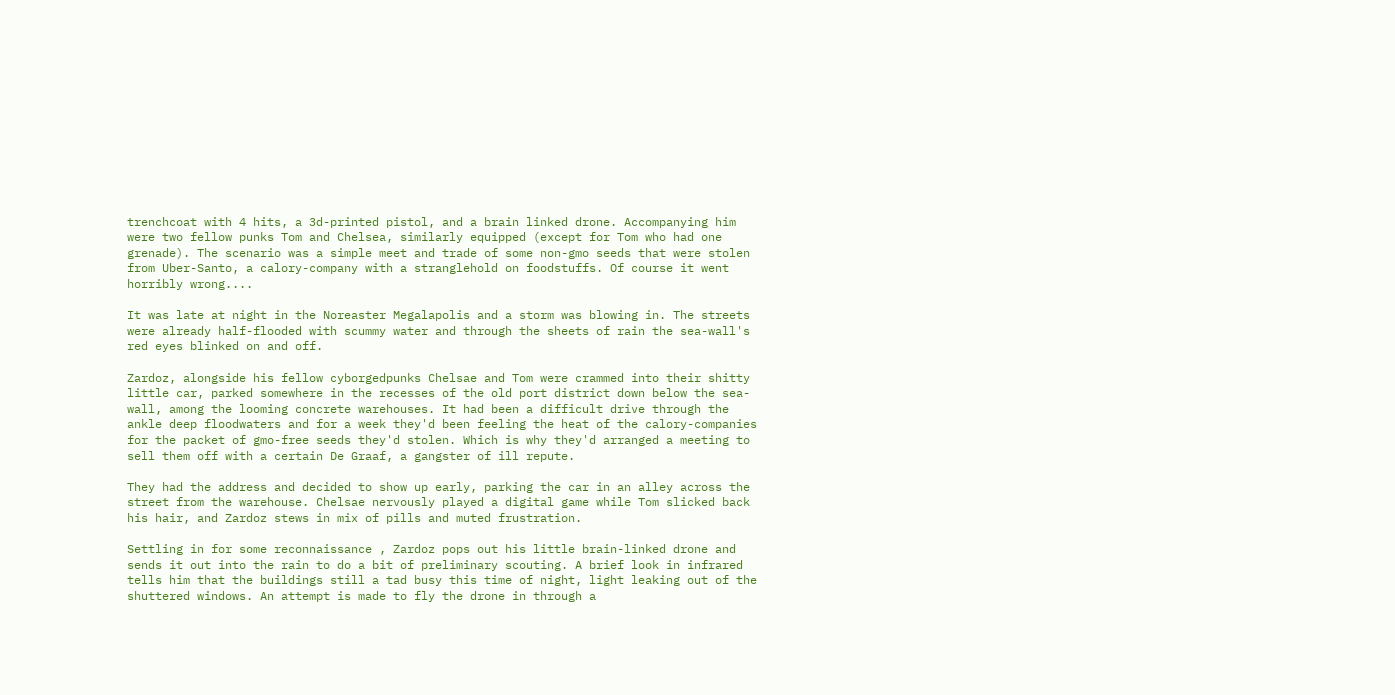trenchcoat with 4 hits, a 3d-printed pistol, and a brain linked drone. Accompanying him were two fellow punks Tom and Chelsea, similarly equipped (except for Tom who had one grenade). The scenario was a simple meet and trade of some non-gmo seeds that were stolen from Uber-Santo, a calory-company with a stranglehold on foodstuffs. Of course it went horribly wrong....

It was late at night in the Noreaster Megalapolis and a storm was blowing in. The streets were already half-flooded with scummy water and through the sheets of rain the sea-wall's red eyes blinked on and off.

Zardoz, alongside his fellow cyborgedpunks Chelsae and Tom were crammed into their shitty little car, parked somewhere in the recesses of the old port district down below the sea-wall, among the looming concrete warehouses. It had been a difficult drive through the ankle deep floodwaters and for a week they'd been feeling the heat of the calory-companies for the packet of gmo-free seeds they'd stolen. Which is why they'd arranged a meeting to sell them off with a certain De Graaf, a gangster of ill repute.

They had the address and decided to show up early, parking the car in an alley across the street from the warehouse. Chelsae nervously played a digital game while Tom slicked back his hair, and Zardoz stews in mix of pills and muted frustration.

Settling in for some reconnaissance , Zardoz pops out his little brain-linked drone and sends it out into the rain to do a bit of preliminary scouting. A brief look in infrared tells him that the buildings still a tad busy this time of night, light leaking out of the shuttered windows. An attempt is made to fly the drone in through a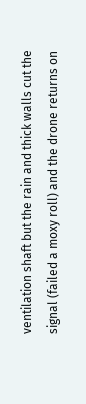ventilation shaft but the rain and thick walls cut the signal (failed a moxy roll) and the drone returns on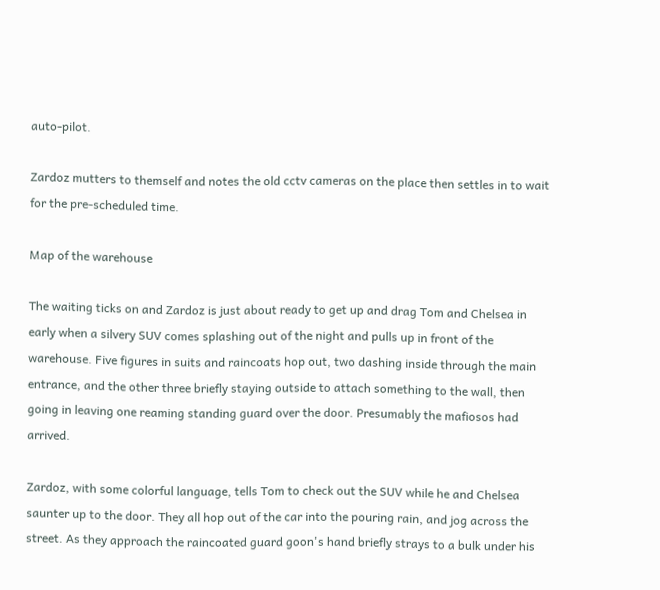auto-pilot.

Zardoz mutters to themself and notes the old cctv cameras on the place then settles in to wait for the pre-scheduled time.

Map of the warehouse

The waiting ticks on and Zardoz is just about ready to get up and drag Tom and Chelsea in early when a silvery SUV comes splashing out of the night and pulls up in front of the warehouse. Five figures in suits and raincoats hop out, two dashing inside through the main entrance, and the other three briefly staying outside to attach something to the wall, then going in leaving one reaming standing guard over the door. Presumably the mafiosos had arrived.

Zardoz, with some colorful language, tells Tom to check out the SUV while he and Chelsea saunter up to the door. They all hop out of the car into the pouring rain, and jog across the street. As they approach the raincoated guard goon's hand briefly strays to a bulk under his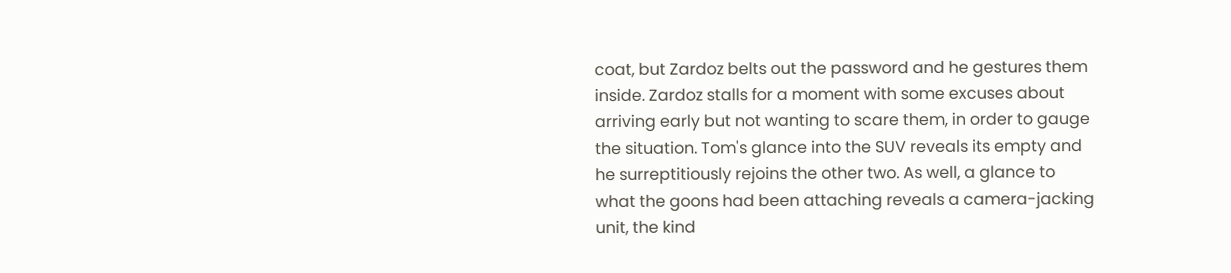coat, but Zardoz belts out the password and he gestures them inside. Zardoz stalls for a moment with some excuses about arriving early but not wanting to scare them, in order to gauge the situation. Tom's glance into the SUV reveals its empty and he surreptitiously rejoins the other two. As well, a glance to what the goons had been attaching reveals a camera-jacking unit, the kind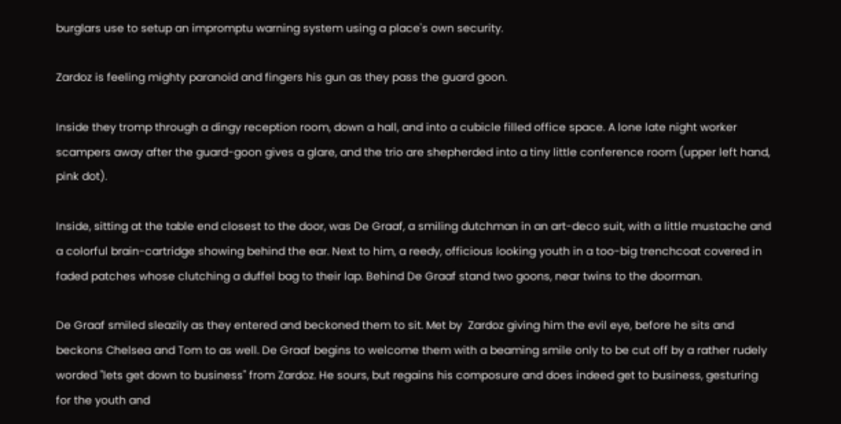burglars use to setup an impromptu warning system using a place's own security.

Zardoz is feeling mighty paranoid and fingers his gun as they pass the guard goon.

Inside they tromp through a dingy reception room, down a hall, and into a cubicle filled office space. A lone late night worker scampers away after the guard-goon gives a glare, and the trio are shepherded into a tiny little conference room (upper left hand, pink dot).

Inside, sitting at the table end closest to the door, was De Graaf, a smiling dutchman in an art-deco suit, with a little mustache and a colorful brain-cartridge showing behind the ear. Next to him, a reedy, officious looking youth in a too-big trenchcoat covered in faded patches whose clutching a duffel bag to their lap. Behind De Graaf stand two goons, near twins to the doorman.

De Graaf smiled sleazily as they entered and beckoned them to sit. Met by  Zardoz giving him the evil eye, before he sits and beckons Chelsea and Tom to as well. De Graaf begins to welcome them with a beaming smile only to be cut off by a rather rudely worded "lets get down to business" from Zardoz. He sours, but regains his composure and does indeed get to business, gesturing for the youth and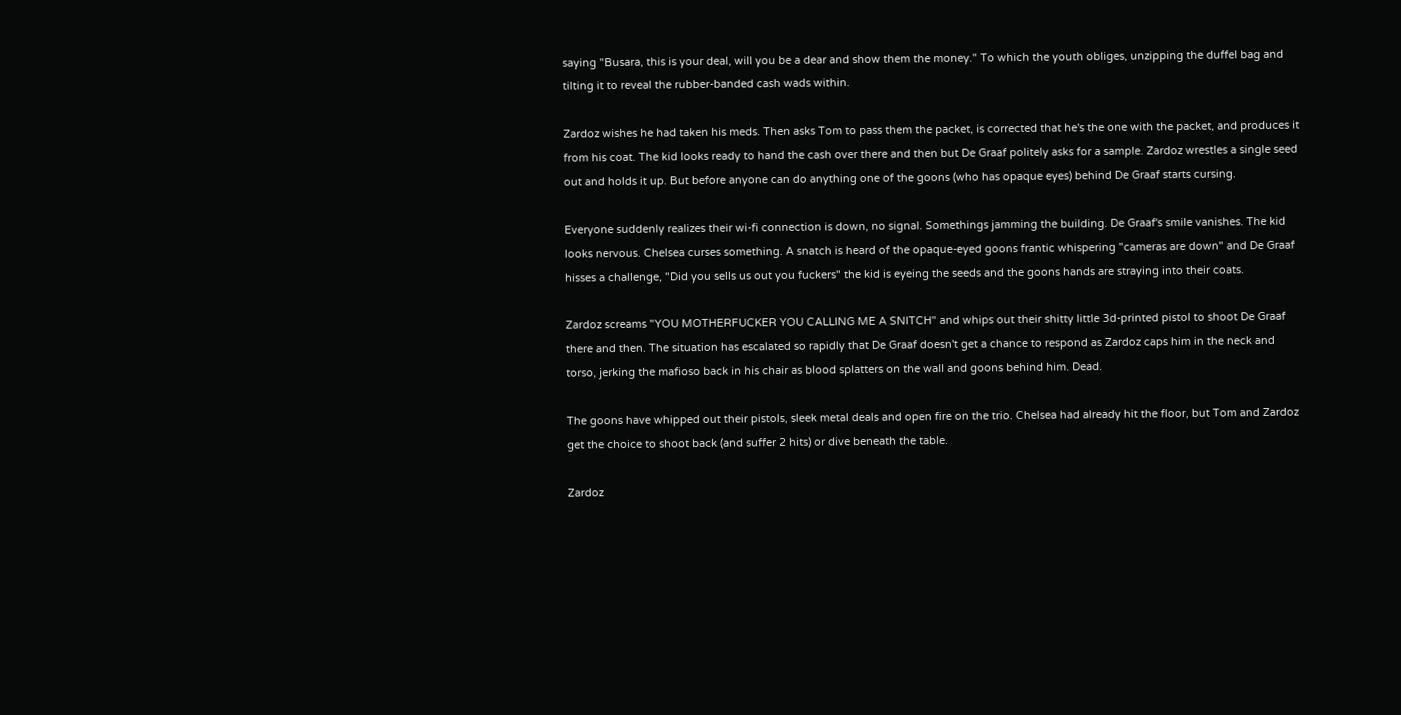saying "Busara, this is your deal, will you be a dear and show them the money." To which the youth obliges, unzipping the duffel bag and tilting it to reveal the rubber-banded cash wads within.

Zardoz wishes he had taken his meds. Then asks Tom to pass them the packet, is corrected that he's the one with the packet, and produces it from his coat. The kid looks ready to hand the cash over there and then but De Graaf politely asks for a sample. Zardoz wrestles a single seed out and holds it up. But before anyone can do anything one of the goons (who has opaque eyes) behind De Graaf starts cursing.

Everyone suddenly realizes their wi-fi connection is down, no signal. Somethings jamming the building. De Graaf's smile vanishes. The kid looks nervous. Chelsea curses something. A snatch is heard of the opaque-eyed goons frantic whispering "cameras are down" and De Graaf hisses a challenge, "Did you sells us out you fuckers" the kid is eyeing the seeds and the goons hands are straying into their coats.

Zardoz screams "YOU MOTHERFUCKER YOU CALLING ME A SNITCH" and whips out their shitty little 3d-printed pistol to shoot De Graaf there and then. The situation has escalated so rapidly that De Graaf doesn't get a chance to respond as Zardoz caps him in the neck and torso, jerking the mafioso back in his chair as blood splatters on the wall and goons behind him. Dead.

The goons have whipped out their pistols, sleek metal deals and open fire on the trio. Chelsea had already hit the floor, but Tom and Zardoz get the choice to shoot back (and suffer 2 hits) or dive beneath the table.

Zardoz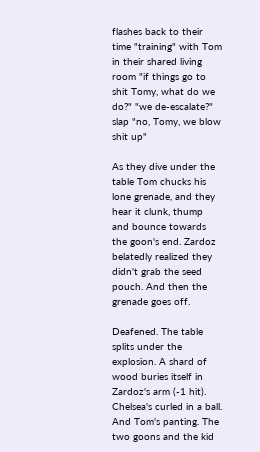flashes back to their time "training" with Tom in their shared living room "if things go to shit Tomy, what do we do?" "we de-escalate?" slap "no, Tomy, we blow shit up"

As they dive under the table Tom chucks his lone grenade, and they hear it clunk, thump and bounce towards the goon's end. Zardoz belatedly realized they didn't grab the seed pouch. And then the grenade goes off.

Deafened. The table splits under the explosion. A shard of wood buries itself in Zardoz's arm (-1 hit). Chelsea's curled in a ball. And Tom's panting. The two goons and the kid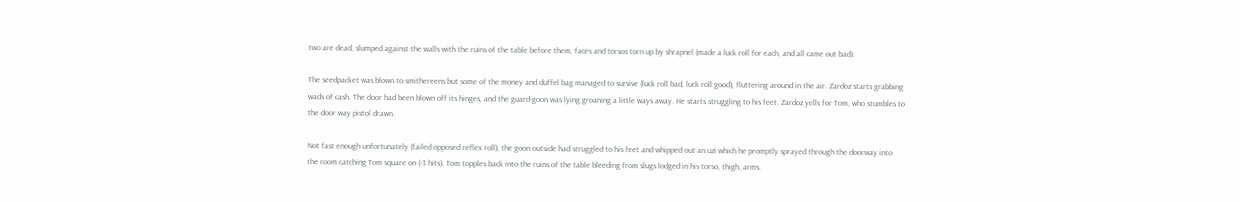two are dead, slumped against the walls with the ruins of the table before them, faces and torsos torn up by shrapnel (made a luck roll for each, and all came out bad).

The seedpacket was blown to smithereens but some of the money and duffel bag managed to survive (luck roll bad, luck roll good), fluttering around in the air. Zardoz starts grabbing wads of cash. The door had been blown off its hinges, and the guard-goon was lying groaning a little ways away. He starts struggling to his feet. Zardoz yells for Tom, who stumbles to the door way pistol drawn.

Not fast enough unfortunately (failed opposed reflex roll), the goon outside had struggled to his feet and whipped out an uzi which he promptly sprayed through the doorway into the room catching Tom square on (-3 hits). Tom topples back into the ruins of the table bleeding from slugs lodged in his torso, thigh, arms.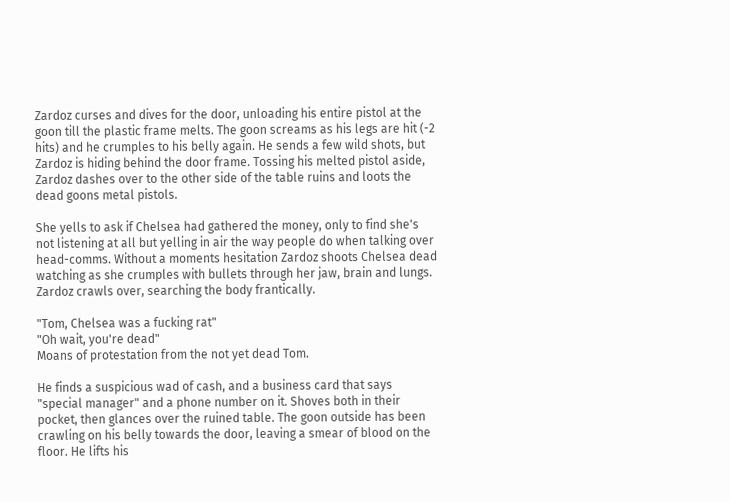Zardoz curses and dives for the door, unloading his entire pistol at the goon till the plastic frame melts. The goon screams as his legs are hit (-2 hits) and he crumples to his belly again. He sends a few wild shots, but Zardoz is hiding behind the door frame. Tossing his melted pistol aside, Zardoz dashes over to the other side of the table ruins and loots the dead goons metal pistols.

She yells to ask if Chelsea had gathered the money, only to find she's not listening at all but yelling in air the way people do when talking over head-comms. Without a moments hesitation Zardoz shoots Chelsea dead watching as she crumples with bullets through her jaw, brain and lungs. Zardoz crawls over, searching the body frantically.

"Tom, Chelsea was a fucking rat"
"Oh wait, you're dead"
Moans of protestation from the not yet dead Tom.

He finds a suspicious wad of cash, and a business card that says "special manager" and a phone number on it. Shoves both in their pocket, then glances over the ruined table. The goon outside has been crawling on his belly towards the door, leaving a smear of blood on the floor. He lifts his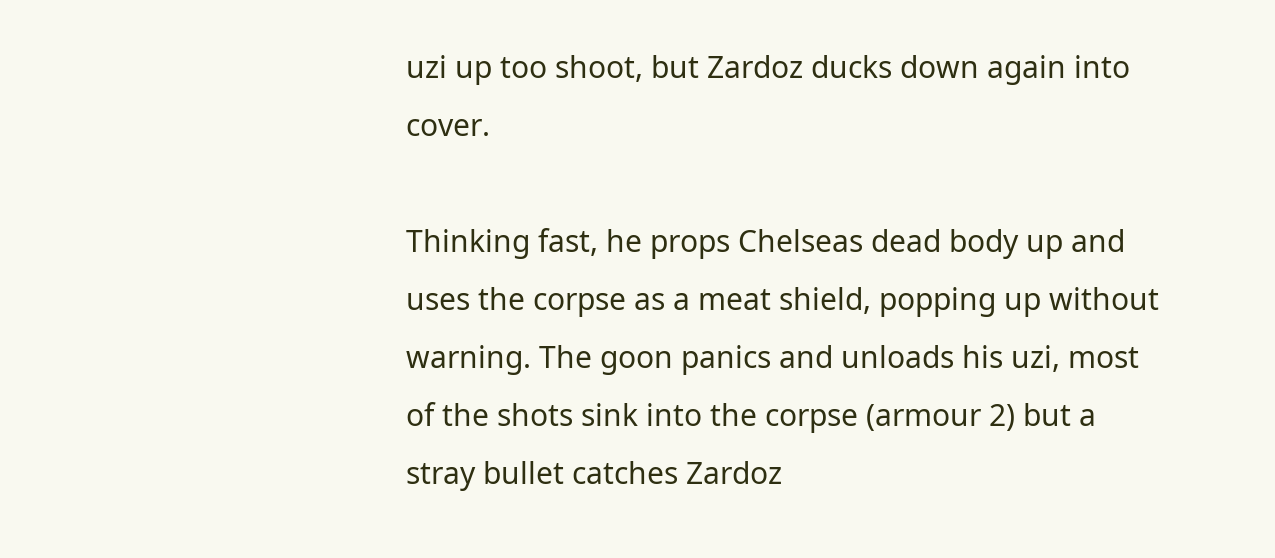uzi up too shoot, but Zardoz ducks down again into cover.

Thinking fast, he props Chelseas dead body up and uses the corpse as a meat shield, popping up without warning. The goon panics and unloads his uzi, most of the shots sink into the corpse (armour 2) but a stray bullet catches Zardoz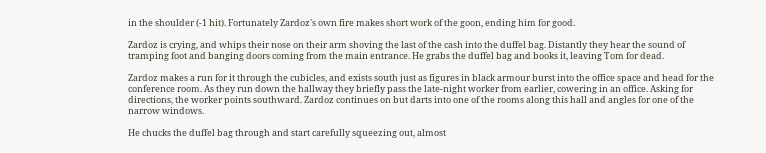in the shoulder (-1 hit). Fortunately Zardoz's own fire makes short work of the goon, ending him for good.

Zardoz is crying, and whips their nose on their arm shoving the last of the cash into the duffel bag. Distantly they hear the sound of tramping foot and banging doors coming from the main entrance. He grabs the duffel bag and books it, leaving Tom for dead.

Zardoz makes a run for it through the cubicles, and exists south just as figures in black armour burst into the office space and head for the conference room. As they run down the hallway they briefly pass the late-night worker from earlier, cowering in an office. Asking for directions, the worker points southward. Zardoz continues on but darts into one of the rooms along this hall and angles for one of the narrow windows.

He chucks the duffel bag through and start carefully squeezing out, almost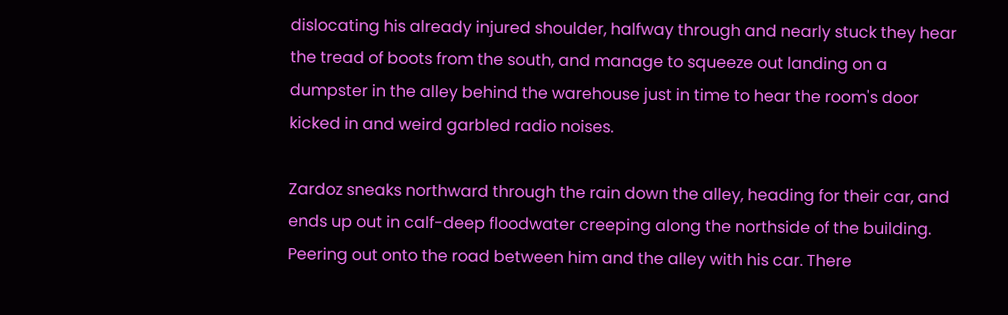dislocating his already injured shoulder, halfway through and nearly stuck they hear the tread of boots from the south, and manage to squeeze out landing on a dumpster in the alley behind the warehouse just in time to hear the room's door kicked in and weird garbled radio noises.

Zardoz sneaks northward through the rain down the alley, heading for their car, and ends up out in calf-deep floodwater creeping along the northside of the building. Peering out onto the road between him and the alley with his car. There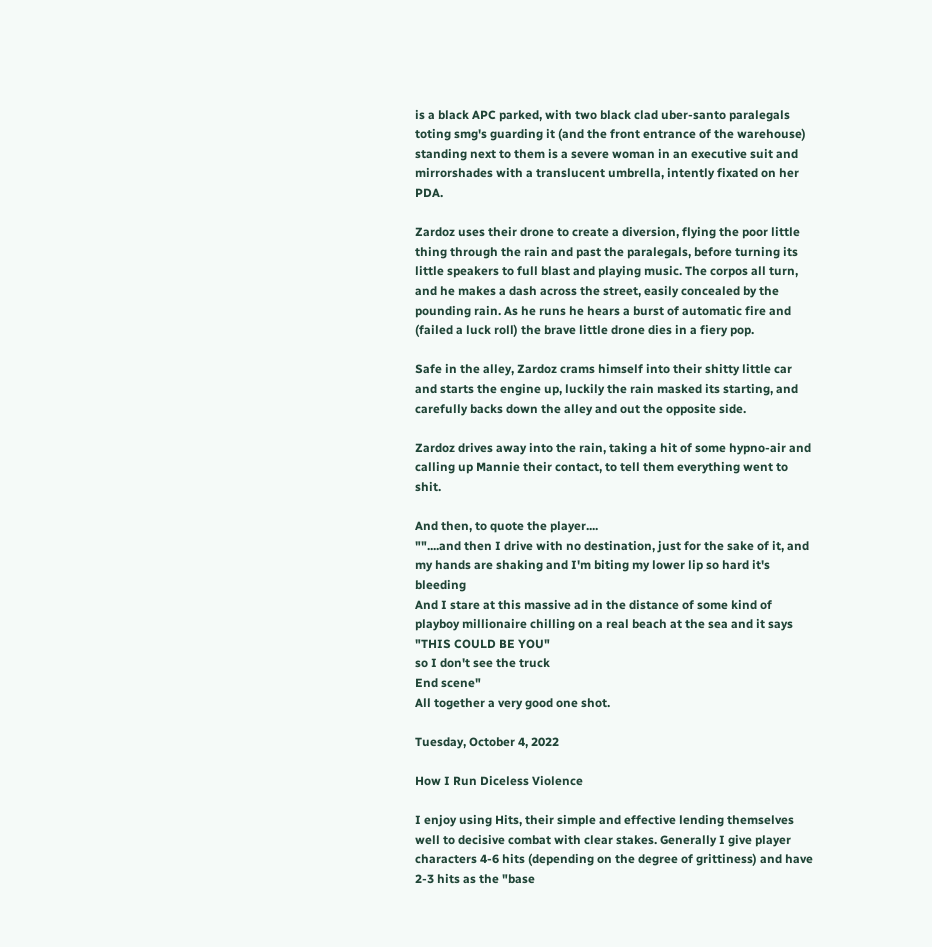is a black APC parked, with two black clad uber-santo paralegals toting smg's guarding it (and the front entrance of the warehouse) standing next to them is a severe woman in an executive suit and mirrorshades with a translucent umbrella, intently fixated on her PDA.

Zardoz uses their drone to create a diversion, flying the poor little thing through the rain and past the paralegals, before turning its little speakers to full blast and playing music. The corpos all turn, and he makes a dash across the street, easily concealed by the pounding rain. As he runs he hears a burst of automatic fire and (failed a luck roll) the brave little drone dies in a fiery pop.

Safe in the alley, Zardoz crams himself into their shitty little car and starts the engine up, luckily the rain masked its starting, and carefully backs down the alley and out the opposite side.

Zardoz drives away into the rain, taking a hit of some hypno-air and calling up Mannie their contact, to tell them everything went to shit.

And then, to quote the player....
""....and then I drive with no destination, just for the sake of it, and my hands are shaking and I'm biting my lower lip so hard it's bleeding
And I stare at this massive ad in the distance of some kind of playboy millionaire chilling on a real beach at the sea and it says "THIS COULD BE YOU"
so I don't see the truck
End scene"
All together a very good one shot.

Tuesday, October 4, 2022

How I Run Diceless Violence

I enjoy using Hits, their simple and effective lending themselves well to decisive combat with clear stakes. Generally I give player characters 4-6 hits (depending on the degree of grittiness) and have 2-3 hits as the "base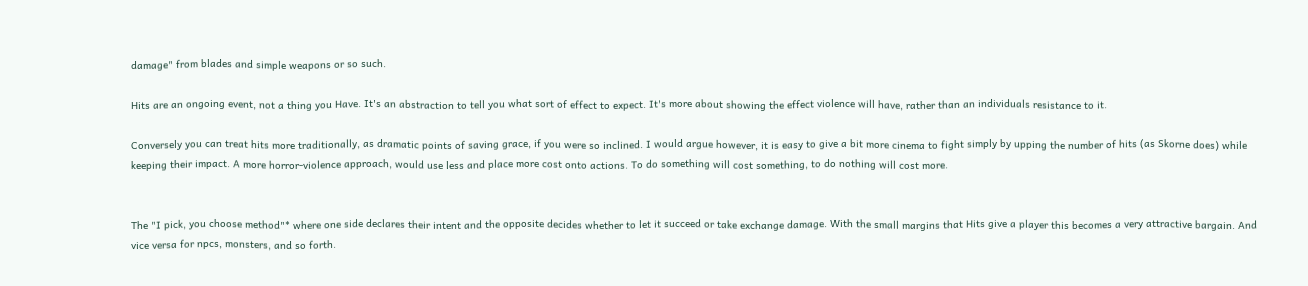damage" from blades and simple weapons or so such.

Hits are an ongoing event, not a thing you Have. It's an abstraction to tell you what sort of effect to expect. It's more about showing the effect violence will have, rather than an individuals resistance to it.

Conversely you can treat hits more traditionally, as dramatic points of saving grace, if you were so inclined. I would argue however, it is easy to give a bit more cinema to fight simply by upping the number of hits (as Skorne does) while keeping their impact. A more horror-violence approach, would use less and place more cost onto actions. To do something will cost something, to do nothing will cost more.


The "I pick, you choose method"* where one side declares their intent and the opposite decides whether to let it succeed or take exchange damage. With the small margins that Hits give a player this becomes a very attractive bargain. And vice versa for npcs, monsters, and so forth.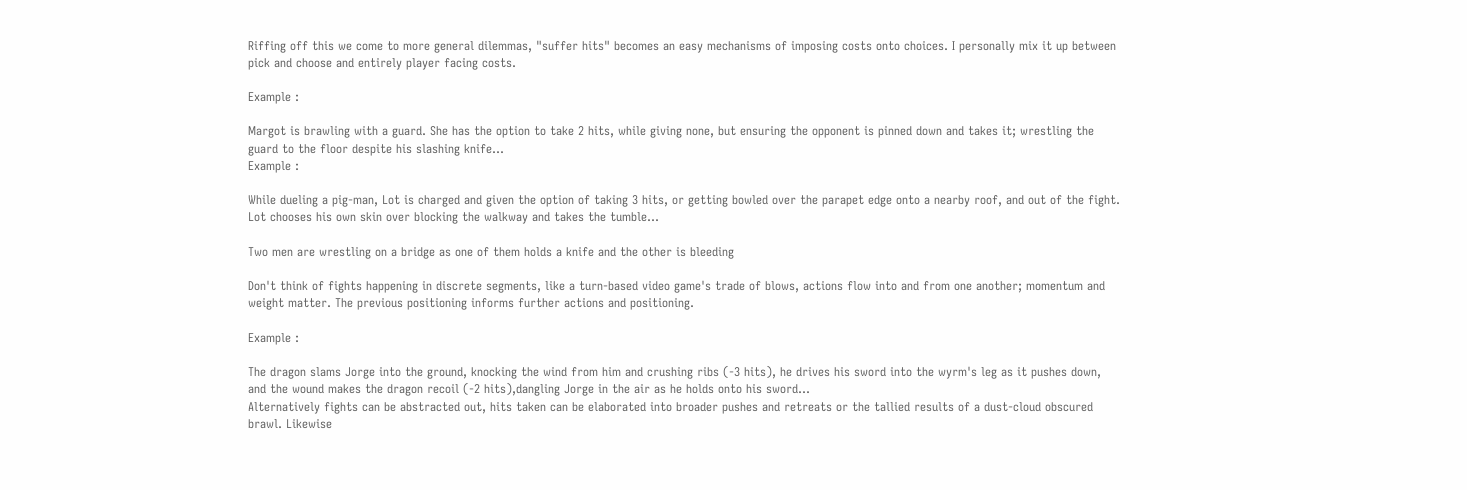Riffing off this we come to more general dilemmas, "suffer hits" becomes an easy mechanisms of imposing costs onto choices. I personally mix it up between pick and choose and entirely player facing costs.

Example :

Margot is brawling with a guard. She has the option to take 2 hits, while giving none, but ensuring the opponent is pinned down and takes it; wrestling the guard to the floor despite his slashing knife...
Example :

While dueling a pig-man, Lot is charged and given the option of taking 3 hits, or getting bowled over the parapet edge onto a nearby roof, and out of the fight. Lot chooses his own skin over blocking the walkway and takes the tumble...

Two men are wrestling on a bridge as one of them holds a knife and the other is bleeding

Don't think of fights happening in discrete segments, like a turn-based video game's trade of blows, actions flow into and from one another; momentum and weight matter. The previous positioning informs further actions and positioning.

Example :

The dragon slams Jorge into the ground, knocking the wind from him and crushing ribs (-3 hits), he drives his sword into the wyrm's leg as it pushes down, and the wound makes the dragon recoil (-2 hits),dangling Jorge in the air as he holds onto his sword...
Alternatively fights can be abstracted out, hits taken can be elaborated into broader pushes and retreats or the tallied results of a dust-cloud obscured brawl. Likewise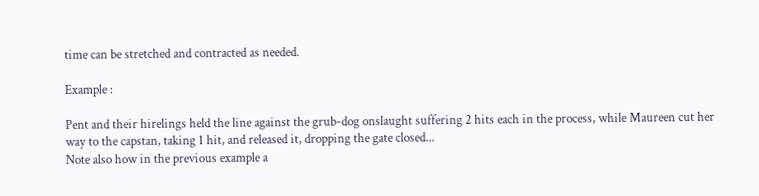time can be stretched and contracted as needed.

Example :

Pent and their hirelings held the line against the grub-dog onslaught suffering 2 hits each in the process, while Maureen cut her way to the capstan, taking 1 hit, and released it, dropping the gate closed...
Note also how in the previous example a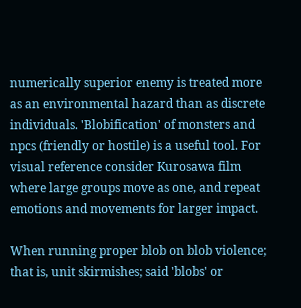numerically superior enemy is treated more as an environmental hazard than as discrete individuals. 'Blobification' of monsters and npcs (friendly or hostile) is a useful tool. For visual reference consider Kurosawa film where large groups move as one, and repeat emotions and movements for larger impact.

When running proper blob on blob violence; that is, unit skirmishes; said 'blobs' or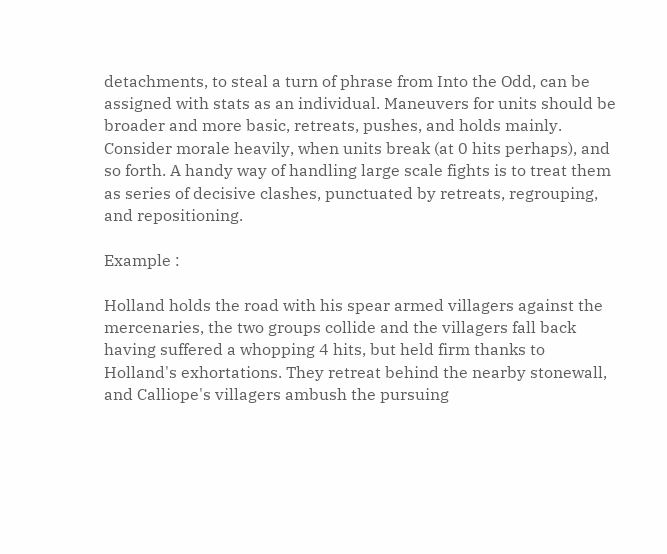detachments, to steal a turn of phrase from Into the Odd, can be assigned with stats as an individual. Maneuvers for units should be broader and more basic, retreats, pushes, and holds mainly. Consider morale heavily, when units break (at 0 hits perhaps), and so forth. A handy way of handling large scale fights is to treat them as series of decisive clashes, punctuated by retreats, regrouping, and repositioning.

Example :

Holland holds the road with his spear armed villagers against the mercenaries, the two groups collide and the villagers fall back having suffered a whopping 4 hits, but held firm thanks to Holland's exhortations. They retreat behind the nearby stonewall, and Calliope's villagers ambush the pursuing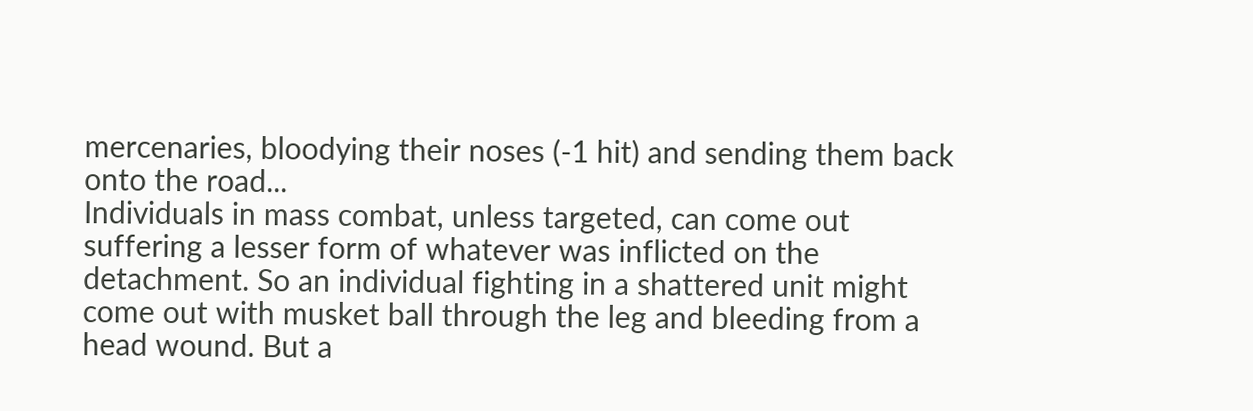mercenaries, bloodying their noses (-1 hit) and sending them back onto the road...
Individuals in mass combat, unless targeted, can come out suffering a lesser form of whatever was inflicted on the detachment. So an individual fighting in a shattered unit might come out with musket ball through the leg and bleeding from a head wound. But a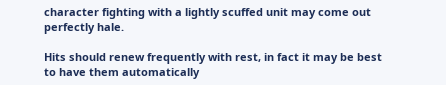character fighting with a lightly scuffed unit may come out perfectly hale.

Hits should renew frequently with rest, in fact it may be best to have them automatically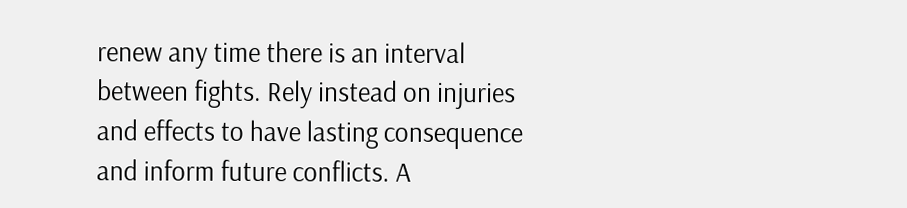renew any time there is an interval between fights. Rely instead on injuries and effects to have lasting consequence and inform future conflicts. A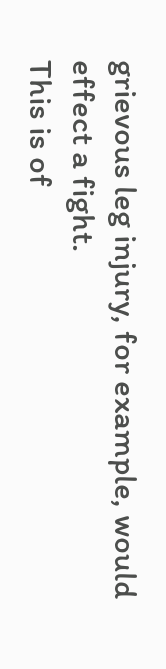grievous leg injury, for example, would effect a fight.
This is of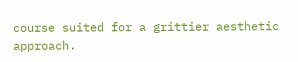course suited for a grittier aesthetic approach.